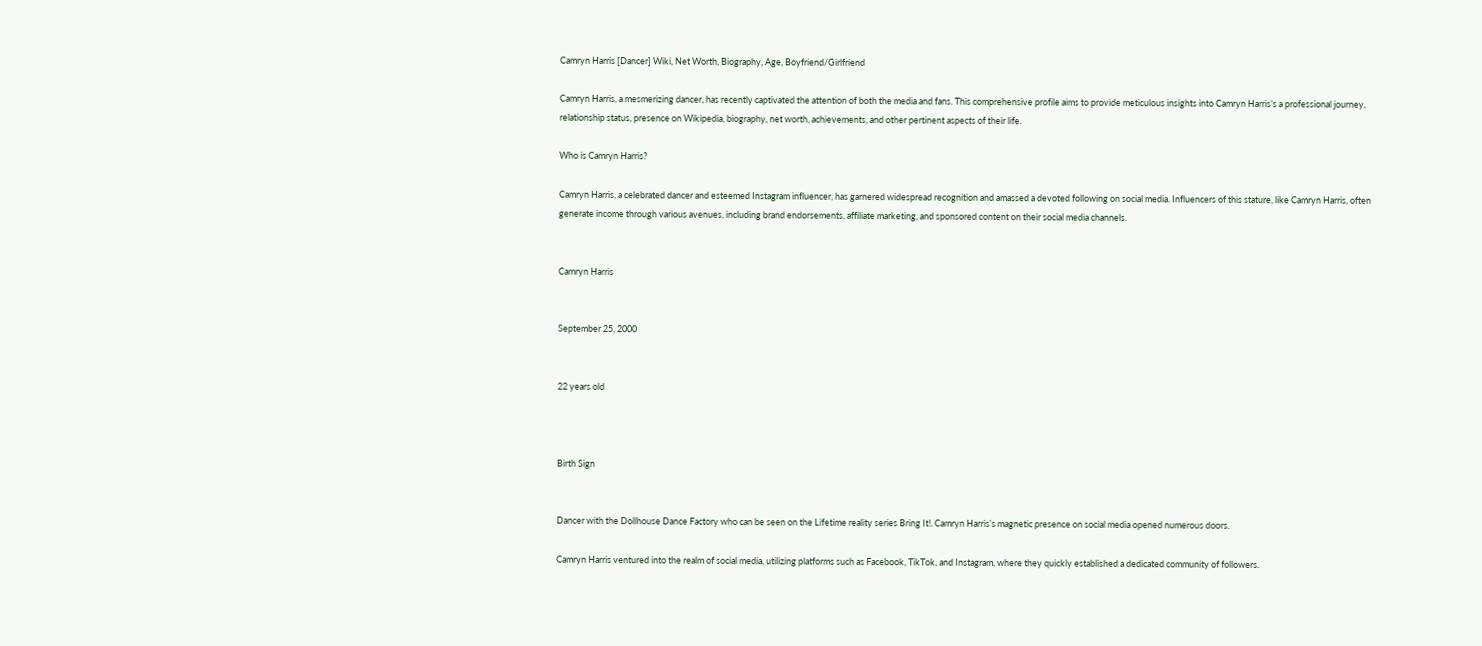Camryn Harris [Dancer] Wiki, Net Worth, Biography, Age, Boyfriend/Girlfriend

Camryn Harris, a mesmerizing dancer, has recently captivated the attention of both the media and fans. This comprehensive profile aims to provide meticulous insights into Camryn Harris’s a professional journey, relationship status, presence on Wikipedia, biography, net worth, achievements, and other pertinent aspects of their life.

Who is Camryn Harris?

Camryn Harris, a celebrated dancer and esteemed Instagram influencer, has garnered widespread recognition and amassed a devoted following on social media. Influencers of this stature, like Camryn Harris, often generate income through various avenues, including brand endorsements, affiliate marketing, and sponsored content on their social media channels.


Camryn Harris


September 25, 2000


22 years old



Birth Sign


Dancer with the Dollhouse Dance Factory who can be seen on the Lifetime reality series Bring It!. Camryn Harris’s magnetic presence on social media opened numerous doors.

Camryn Harris ventured into the realm of social media, utilizing platforms such as Facebook, TikTok, and Instagram, where they quickly established a dedicated community of followers.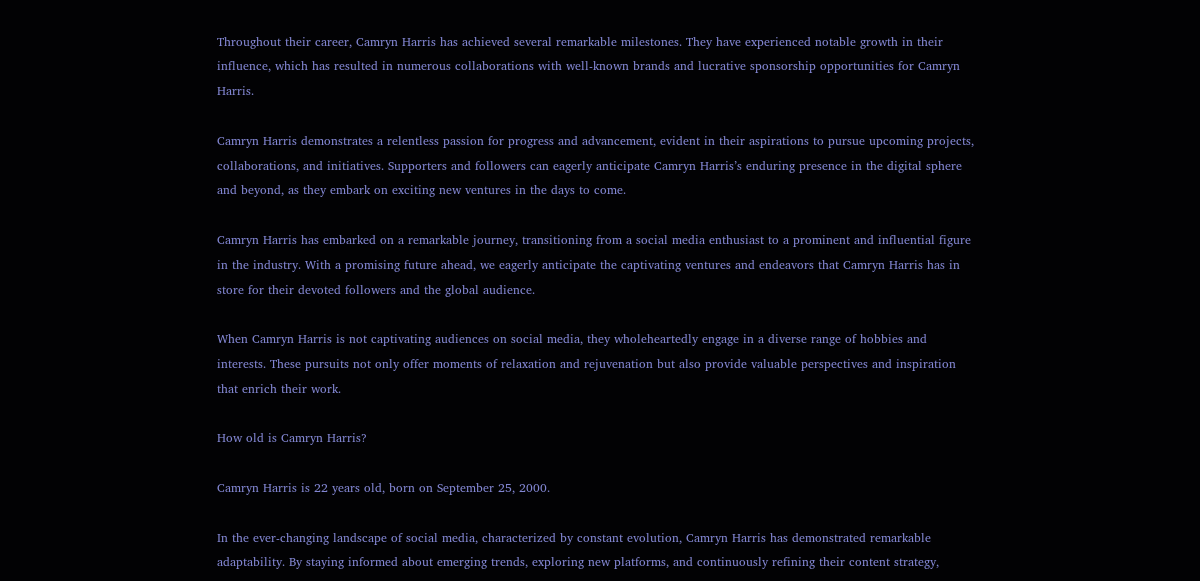Throughout their career, Camryn Harris has achieved several remarkable milestones. They have experienced notable growth in their influence, which has resulted in numerous collaborations with well-known brands and lucrative sponsorship opportunities for Camryn Harris.

Camryn Harris demonstrates a relentless passion for progress and advancement, evident in their aspirations to pursue upcoming projects, collaborations, and initiatives. Supporters and followers can eagerly anticipate Camryn Harris’s enduring presence in the digital sphere and beyond, as they embark on exciting new ventures in the days to come.

Camryn Harris has embarked on a remarkable journey, transitioning from a social media enthusiast to a prominent and influential figure in the industry. With a promising future ahead, we eagerly anticipate the captivating ventures and endeavors that Camryn Harris has in store for their devoted followers and the global audience.

When Camryn Harris is not captivating audiences on social media, they wholeheartedly engage in a diverse range of hobbies and interests. These pursuits not only offer moments of relaxation and rejuvenation but also provide valuable perspectives and inspiration that enrich their work.

How old is Camryn Harris?

Camryn Harris is 22 years old, born on September 25, 2000.

In the ever-changing landscape of social media, characterized by constant evolution, Camryn Harris has demonstrated remarkable adaptability. By staying informed about emerging trends, exploring new platforms, and continuously refining their content strategy,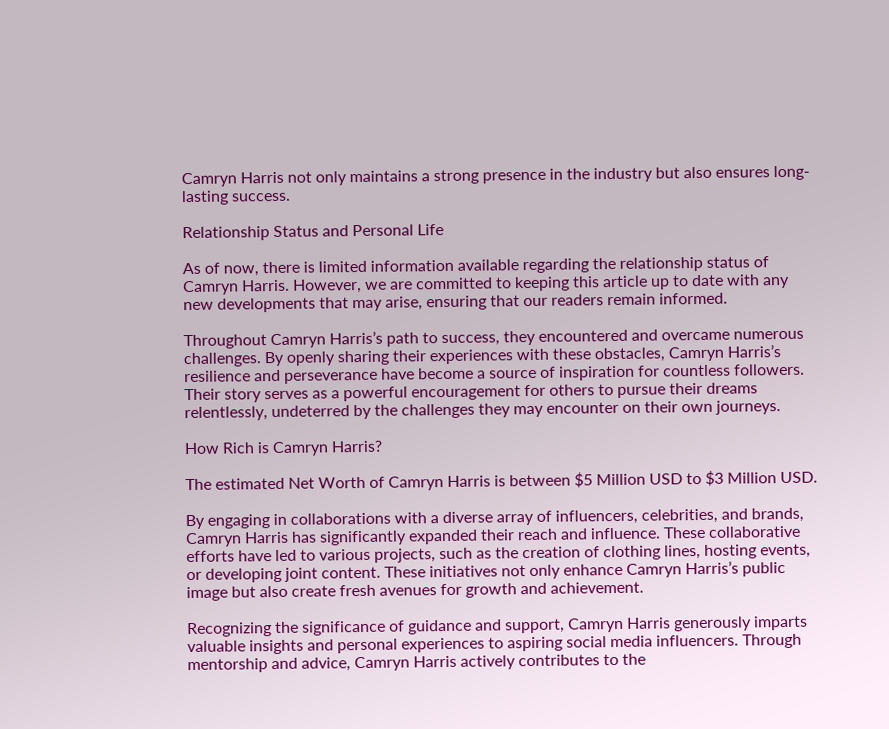Camryn Harris not only maintains a strong presence in the industry but also ensures long-lasting success.

Relationship Status and Personal Life

As of now, there is limited information available regarding the relationship status of Camryn Harris. However, we are committed to keeping this article up to date with any new developments that may arise, ensuring that our readers remain informed.

Throughout Camryn Harris’s path to success, they encountered and overcame numerous challenges. By openly sharing their experiences with these obstacles, Camryn Harris’s resilience and perseverance have become a source of inspiration for countless followers. Their story serves as a powerful encouragement for others to pursue their dreams relentlessly, undeterred by the challenges they may encounter on their own journeys.

How Rich is Camryn Harris?

The estimated Net Worth of Camryn Harris is between $5 Million USD to $3 Million USD.

By engaging in collaborations with a diverse array of influencers, celebrities, and brands, Camryn Harris has significantly expanded their reach and influence. These collaborative efforts have led to various projects, such as the creation of clothing lines, hosting events, or developing joint content. These initiatives not only enhance Camryn Harris’s public image but also create fresh avenues for growth and achievement.

Recognizing the significance of guidance and support, Camryn Harris generously imparts valuable insights and personal experiences to aspiring social media influencers. Through mentorship and advice, Camryn Harris actively contributes to the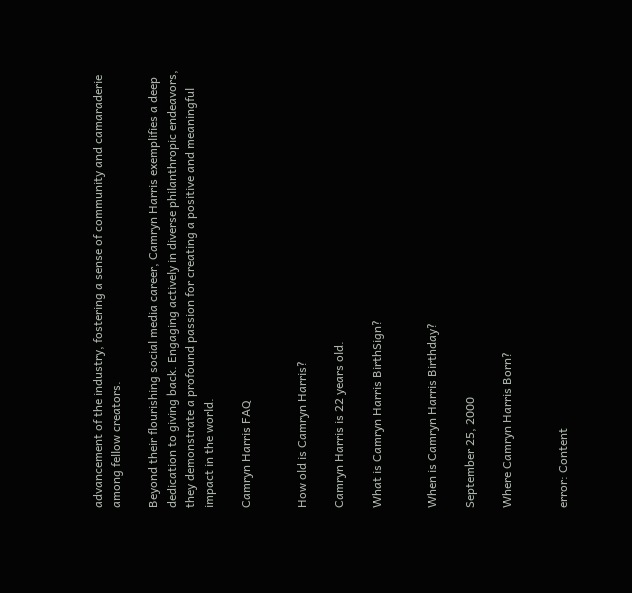advancement of the industry, fostering a sense of community and camaraderie among fellow creators.

Beyond their flourishing social media career, Camryn Harris exemplifies a deep dedication to giving back. Engaging actively in diverse philanthropic endeavors, they demonstrate a profound passion for creating a positive and meaningful impact in the world.

Camryn Harris FAQ


How old is Camryn Harris?

Camryn Harris is 22 years old.

What is Camryn Harris BirthSign?


When is Camryn Harris Birthday?

September 25, 2000

Where Camryn Harris Born?


error: Content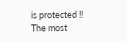is protected !!
The most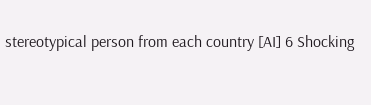stereotypical person from each country [AI] 6 Shocking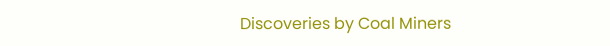Discoveries by Coal Miners